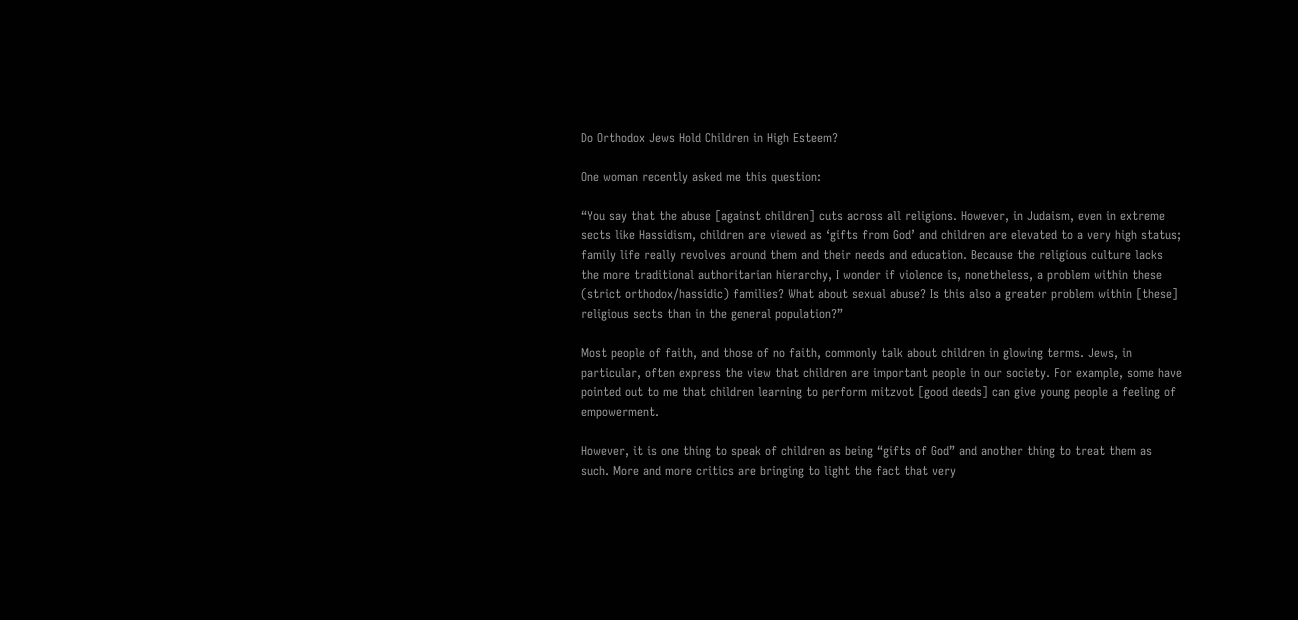Do Orthodox Jews Hold Children in High Esteem?

One woman recently asked me this question:

“You say that the abuse [against children] cuts across all religions. However, in Judaism, even in extreme sects like Hassidism, children are viewed as ‘gifts from God’ and children are elevated to a very high status; family life really revolves around them and their needs and education. Because the religious culture lacks the more traditional authoritarian hierarchy, I wonder if violence is, nonetheless, a problem within these (strict orthodox/hassidic) families? What about sexual abuse? Is this also a greater problem within [these] religious sects than in the general population?”

Most people of faith, and those of no faith, commonly talk about children in glowing terms. Jews, in particular, often express the view that children are important people in our society. For example, some have pointed out to me that children learning to perform mitzvot [good deeds] can give young people a feeling of empowerment.

However, it is one thing to speak of children as being “gifts of God” and another thing to treat them as such. More and more critics are bringing to light the fact that very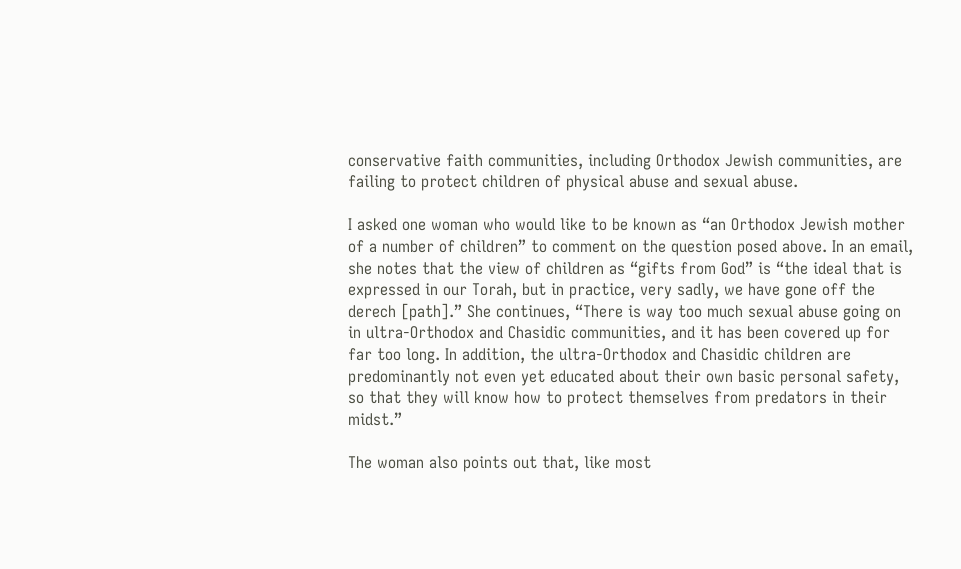conservative faith communities, including Orthodox Jewish communities, are failing to protect children of physical abuse and sexual abuse.

I asked one woman who would like to be known as “an Orthodox Jewish mother of a number of children” to comment on the question posed above. In an email, she notes that the view of children as “gifts from God” is “the ideal that is expressed in our Torah, but in practice, very sadly, we have gone off the derech [path].” She continues, “There is way too much sexual abuse going on in ultra-Orthodox and Chasidic communities, and it has been covered up for far too long. In addition, the ultra-Orthodox and Chasidic children are predominantly not even yet educated about their own basic personal safety, so that they will know how to protect themselves from predators in their midst.”

The woman also points out that, like most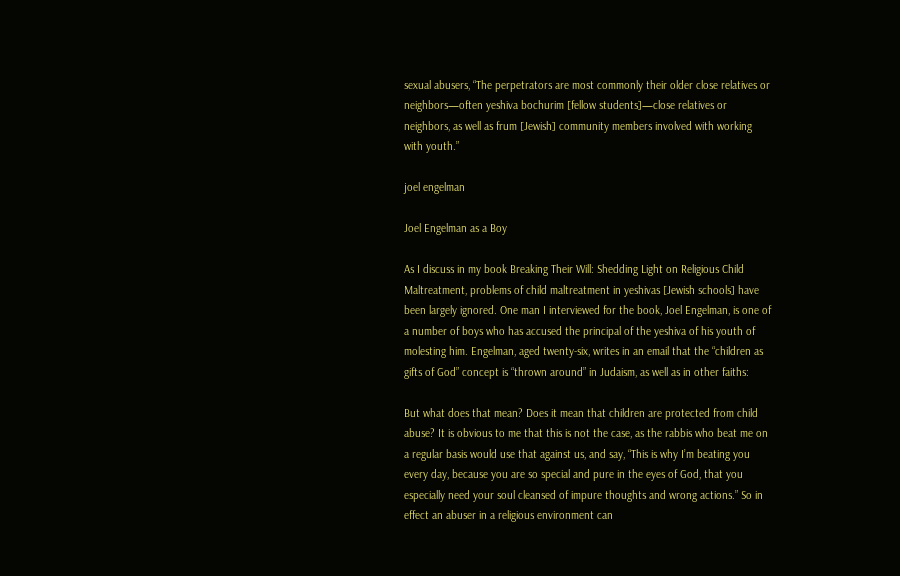sexual abusers, “The perpetrators are most commonly their older close relatives or neighbors—often yeshiva bochurim [fellow students]—close relatives or neighbors, as well as frum [Jewish] community members involved with working with youth.”

joel engelman

Joel Engelman as a Boy

As I discuss in my book Breaking Their Will: Shedding Light on Religious Child Maltreatment, problems of child maltreatment in yeshivas [Jewish schools] have been largely ignored. One man I interviewed for the book, Joel Engelman, is one of a number of boys who has accused the principal of the yeshiva of his youth of molesting him. Engelman, aged twenty-six, writes in an email that the “children as gifts of God” concept is “thrown around” in Judaism, as well as in other faiths:

But what does that mean? Does it mean that children are protected from child abuse? It is obvious to me that this is not the case, as the rabbis who beat me on a regular basis would use that against us, and say, “This is why I’m beating you every day, because you are so special and pure in the eyes of God, that you especially need your soul cleansed of impure thoughts and wrong actions.” So in effect an abuser in a religious environment can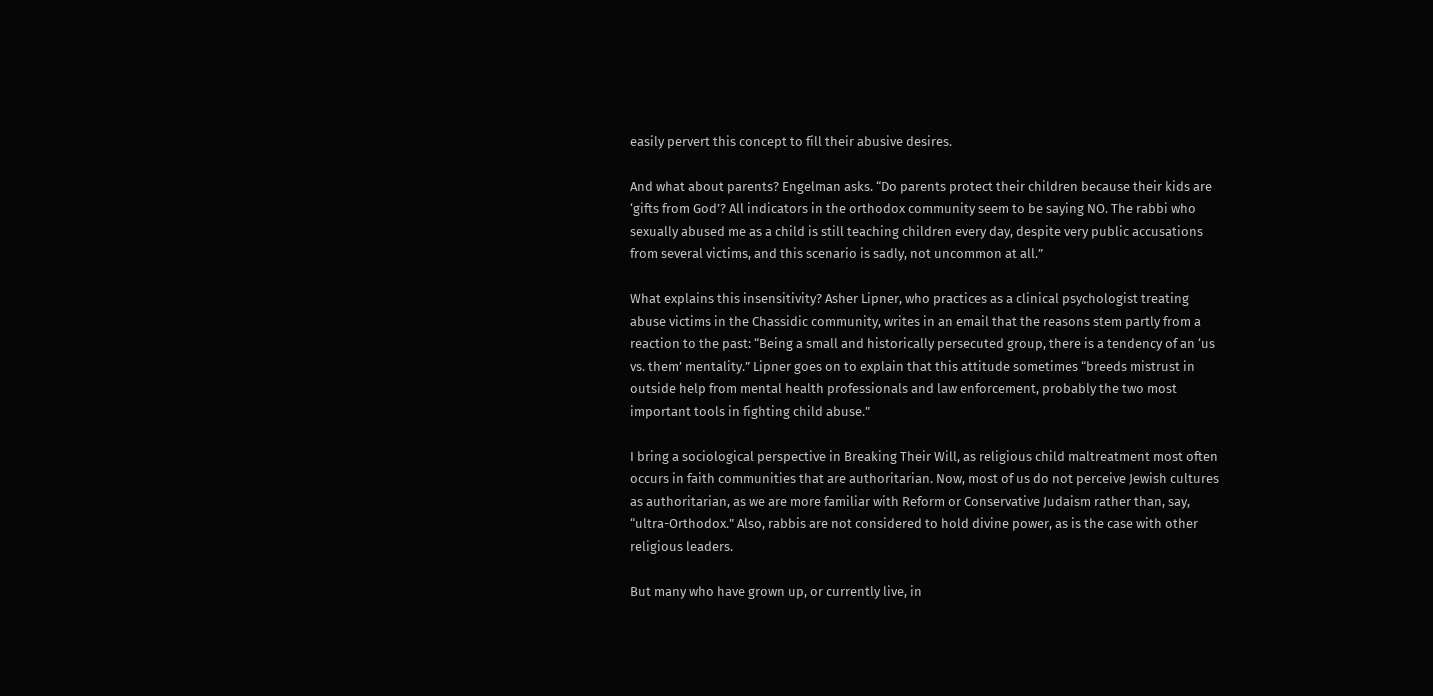easily pervert this concept to fill their abusive desires.

And what about parents? Engelman asks. “Do parents protect their children because their kids are ‘gifts from God’? All indicators in the orthodox community seem to be saying NO. The rabbi who sexually abused me as a child is still teaching children every day, despite very public accusations from several victims, and this scenario is sadly, not uncommon at all.”

What explains this insensitivity? Asher Lipner, who practices as a clinical psychologist treating abuse victims in the Chassidic community, writes in an email that the reasons stem partly from a reaction to the past: “Being a small and historically persecuted group, there is a tendency of an ‘us vs. them’ mentality.” Lipner goes on to explain that this attitude sometimes “breeds mistrust in outside help from mental health professionals and law enforcement, probably the two most important tools in fighting child abuse.”

I bring a sociological perspective in Breaking Their Will, as religious child maltreatment most often occurs in faith communities that are authoritarian. Now, most of us do not perceive Jewish cultures as authoritarian, as we are more familiar with Reform or Conservative Judaism rather than, say, “ultra-Orthodox.” Also, rabbis are not considered to hold divine power, as is the case with other religious leaders.

But many who have grown up, or currently live, in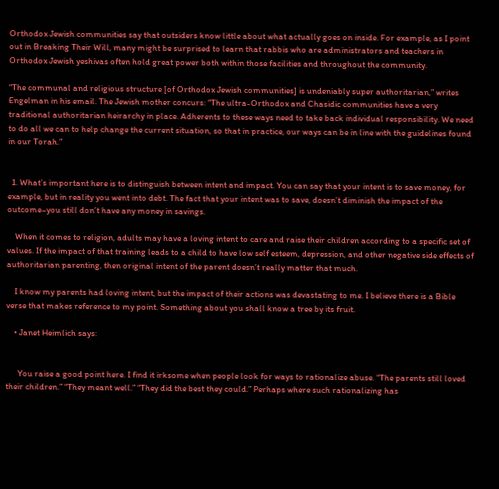Orthodox Jewish communities say that outsiders know little about what actually goes on inside. For example, as I point out in Breaking Their Will, many might be surprised to learn that rabbis who are administrators and teachers in Orthodox Jewish yeshivas often hold great power both within those facilities and throughout the community.

“The communal and religious structure [of Orthodox Jewish communities] is undeniably super authoritarian,” writes Engelman in his email. The Jewish mother concurs: “The ultra-Orthodox and Chasidic communities have a very traditional authoritarian heirarchy in place. Adherents to these ways need to take back individual responsibility. We need to do all we can to help change the current situation, so that in practice, our ways can be in line with the guidelines found in our Torah.”


  1. What’s important here is to distinguish between intent and impact. You can say that your intent is to save money, for example, but in reality you went into debt. The fact that your intent was to save, doesn’t diminish the impact of the outcome–you still don’t have any money in savings.

    When it comes to religion, adults may have a loving intent to care and raise their children according to a specific set of values. If the impact of that training leads to a child to have low self esteem, depression, and other negative side effects of authoritarian parenting, then original intent of the parent doesn’t really matter that much.

    I know my parents had loving intent, but the impact of their actions was devastating to me. I believe there is a Bible verse that makes reference to my point. Something about you shall know a tree by its fruit.

    • Janet Heimlich says:


      You raise a good point here. I find it irksome when people look for ways to rationalize abuse. “The parents still loved their children.” “They meant well.” “They did the best they could.” Perhaps where such rationalizing has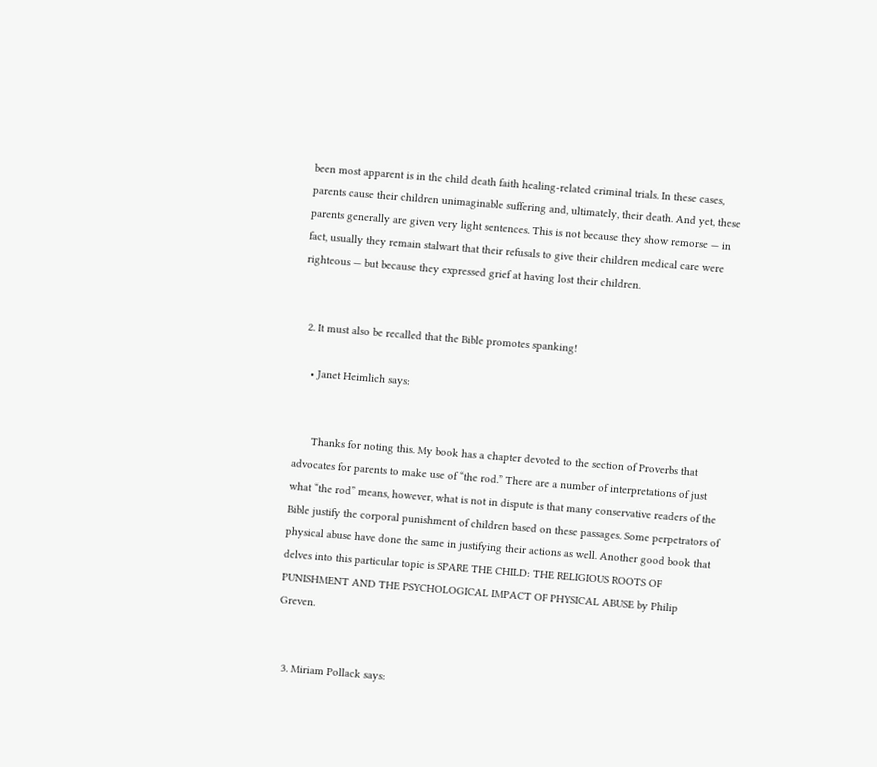been most apparent is in the child death faith healing-related criminal trials. In these cases, parents cause their children unimaginable suffering and, ultimately, their death. And yet, these parents generally are given very light sentences. This is not because they show remorse — in fact, usually they remain stalwart that their refusals to give their children medical care were righteous — but because they expressed grief at having lost their children.


  2. It must also be recalled that the Bible promotes spanking!

    • Janet Heimlich says:


      Thanks for noting this. My book has a chapter devoted to the section of Proverbs that advocates for parents to make use of “the rod.” There are a number of interpretations of just what “the rod” means, however, what is not in dispute is that many conservative readers of the Bible justify the corporal punishment of children based on these passages. Some perpetrators of physical abuse have done the same in justifying their actions as well. Another good book that delves into this particular topic is SPARE THE CHILD: THE RELIGIOUS ROOTS OF PUNISHMENT AND THE PSYCHOLOGICAL IMPACT OF PHYSICAL ABUSE by Philip Greven.


  3. Miriam Pollack says: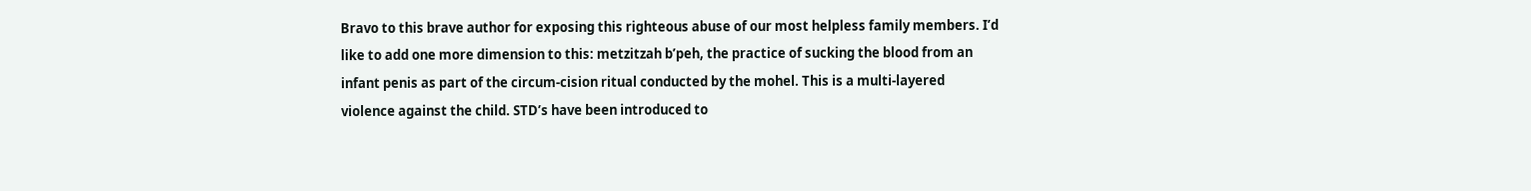Bravo to this brave author for exposing this righteous abuse of our most helpless family members. I’d like to add one more dimension to this: metzitzah b’peh, the practice of sucking the blood from an infant penis as part of the circum-cision ritual conducted by the mohel. This is a multi-layered violence against the child. STD’s have been introduced to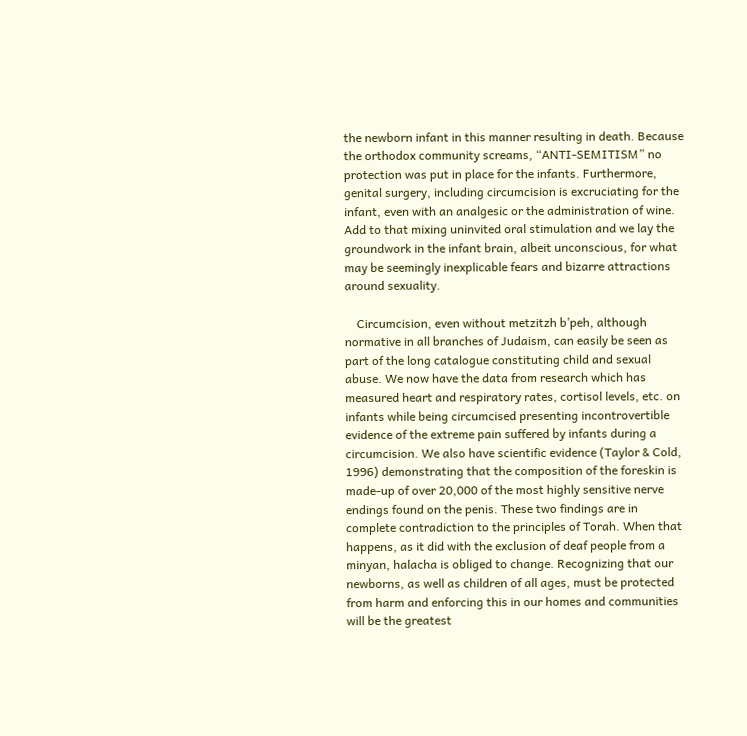the newborn infant in this manner resulting in death. Because the orthodox community screams, “ANTI-SEMITISM” no protection was put in place for the infants. Furthermore, genital surgery, including circumcision is excruciating for the infant, even with an analgesic or the administration of wine. Add to that mixing uninvited oral stimulation and we lay the groundwork in the infant brain, albeit unconscious, for what may be seemingly inexplicable fears and bizarre attractions around sexuality.

    Circumcision, even without metzitzh b’peh, although normative in all branches of Judaism, can easily be seen as part of the long catalogue constituting child and sexual abuse. We now have the data from research which has measured heart and respiratory rates, cortisol levels, etc. on infants while being circumcised presenting incontrovertible evidence of the extreme pain suffered by infants during a circumcision. We also have scientific evidence (Taylor & Cold, 1996) demonstrating that the composition of the foreskin is made-up of over 20,000 of the most highly sensitive nerve endings found on the penis. These two findings are in complete contradiction to the principles of Torah. When that happens, as it did with the exclusion of deaf people from a minyan, halacha is obliged to change. Recognizing that our newborns, as well as children of all ages, must be protected from harm and enforcing this in our homes and communities will be the greatest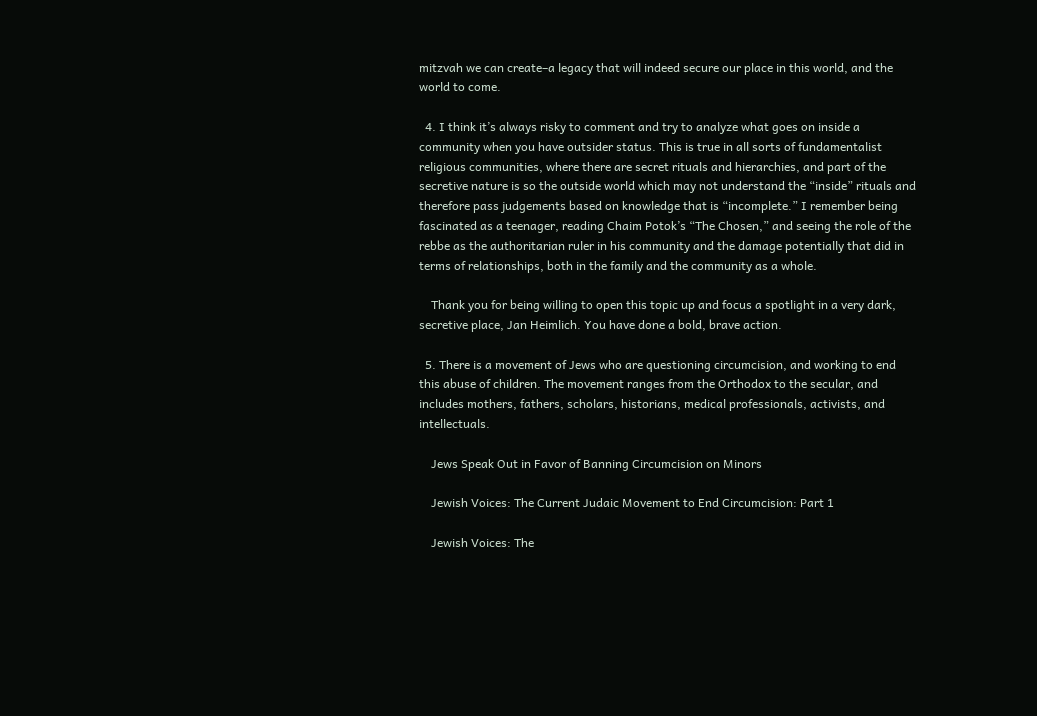mitzvah we can create–a legacy that will indeed secure our place in this world, and the world to come.

  4. I think it’s always risky to comment and try to analyze what goes on inside a community when you have outsider status. This is true in all sorts of fundamentalist religious communities, where there are secret rituals and hierarchies, and part of the secretive nature is so the outside world which may not understand the “inside” rituals and therefore pass judgements based on knowledge that is “incomplete.” I remember being fascinated as a teenager, reading Chaim Potok’s “The Chosen,” and seeing the role of the rebbe as the authoritarian ruler in his community and the damage potentially that did in terms of relationships, both in the family and the community as a whole.

    Thank you for being willing to open this topic up and focus a spotlight in a very dark, secretive place, Jan Heimlich. You have done a bold, brave action.

  5. There is a movement of Jews who are questioning circumcision, and working to end this abuse of children. The movement ranges from the Orthodox to the secular, and includes mothers, fathers, scholars, historians, medical professionals, activists, and intellectuals.

    Jews Speak Out in Favor of Banning Circumcision on Minors

    Jewish Voices: The Current Judaic Movement to End Circumcision: Part 1

    Jewish Voices: The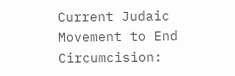Current Judaic Movement to End Circumcision: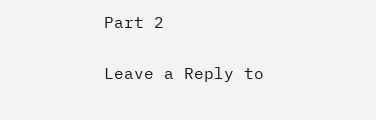Part 2

Leave a Reply to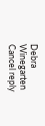Debra Winegarten Cancel reply